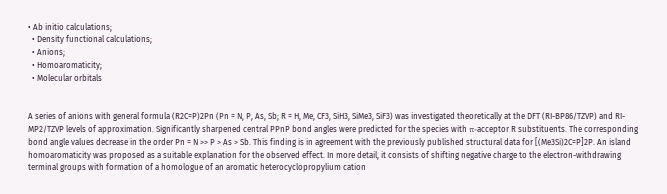• Ab initio calculations;
  • Density functional calculations;
  • Anions;
  • Homoaromaticity;
  • Molecular orbitals


A series of anions with general formula (R2C=P)2Pn (Pn = N, P, As, Sb; R = H, Me, CF3, SiH3, SiMe3, SiF3) was investigated theoretically at the DFT (RI-BP86/TZVP) and RI-MP2/TZVP levels of approximation. Significantly sharpened central PPnP bond angles were predicted for the species with π-acceptor R substituents. The corresponding bond angle values decrease in the order Pn = N >> P > As > Sb. This finding is in agreement with the previously published structural data for [(Me3Si)2C=P]2P. An island homoaromaticity was proposed as a suitable explanation for the observed effect. In more detail, it consists of shifting negative charge to the electron-withdrawing terminal groups with formation of a homologue of an aromatic heterocyclopropylium cation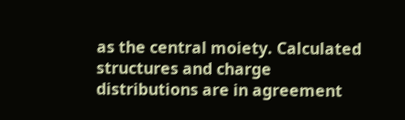as the central moiety. Calculated structures and charge distributions are in agreement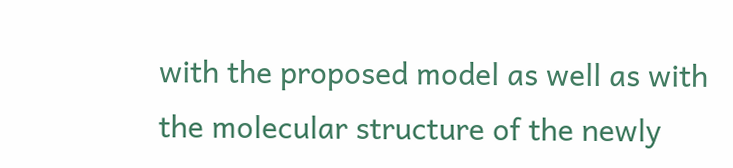with the proposed model as well as with the molecular structure of the newly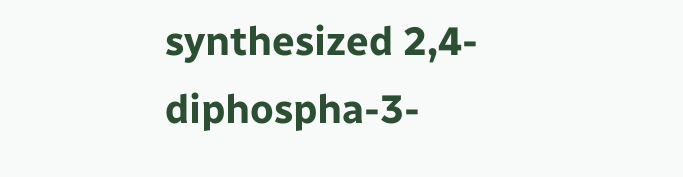synthesized 2,4-diphospha-3-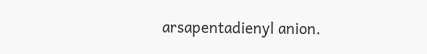arsapentadienyl anion.